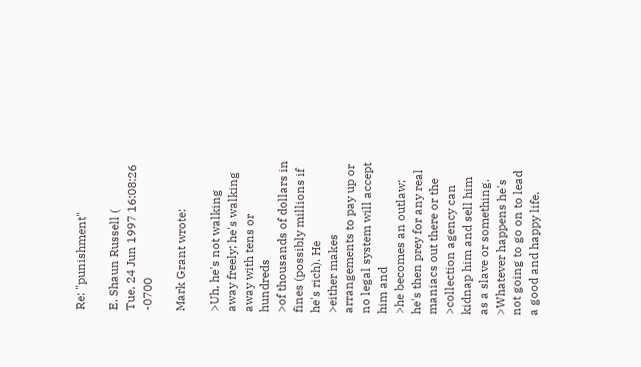Re: "punishment"

E. Shaun Russell (
Tue, 24 Jun 1997 16:08:26 -0700

Mark Grant wrote:

>Uh, he's not walking away freely; he's walking away with tens or hundreds
>of thousands of dollars in fines (possibly millions if he's rich). He
>either makes arrangements to pay up or no legal system will accept him and
>he becomes an outlaw; he's then prey for any real maniacs out there or the
>collection agency can kidnap him and sell him as a slave or something.
>Whatever happens he's not going to go on to lead a good and happy life.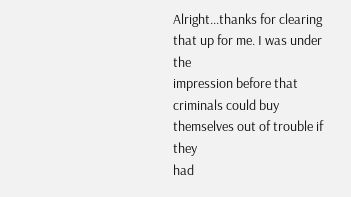Alright...thanks for clearing that up for me. I was under the
impression before that criminals could buy themselves out of trouble if they
had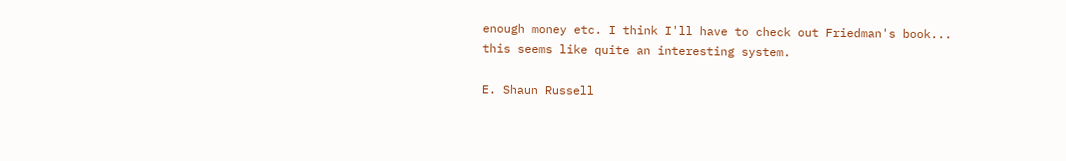enough money etc. I think I'll have to check out Friedman's book...
this seems like quite an interesting system.

E. Shaun Russell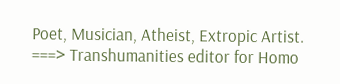Poet, Musician, Atheist, Extropic Artist.
===> Transhumanities editor for Homo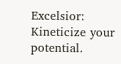Excelsior:
Kineticize your potential.